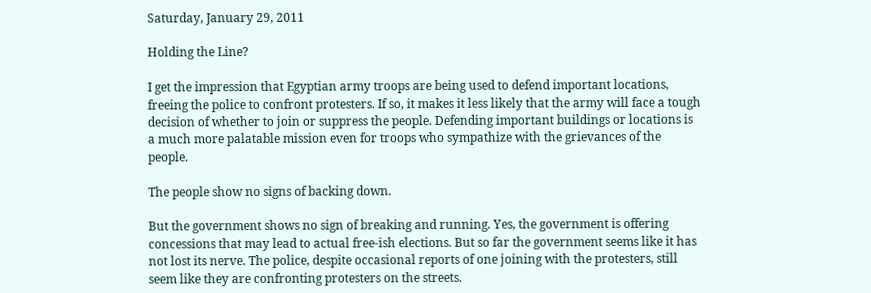Saturday, January 29, 2011

Holding the Line?

I get the impression that Egyptian army troops are being used to defend important locations, freeing the police to confront protesters. If so, it makes it less likely that the army will face a tough decision of whether to join or suppress the people. Defending important buildings or locations is a much more palatable mission even for troops who sympathize with the grievances of the people.

The people show no signs of backing down.

But the government shows no sign of breaking and running. Yes, the government is offering concessions that may lead to actual free-ish elections. But so far the government seems like it has not lost its nerve. The police, despite occasional reports of one joining with the protesters, still seem like they are confronting protesters on the streets.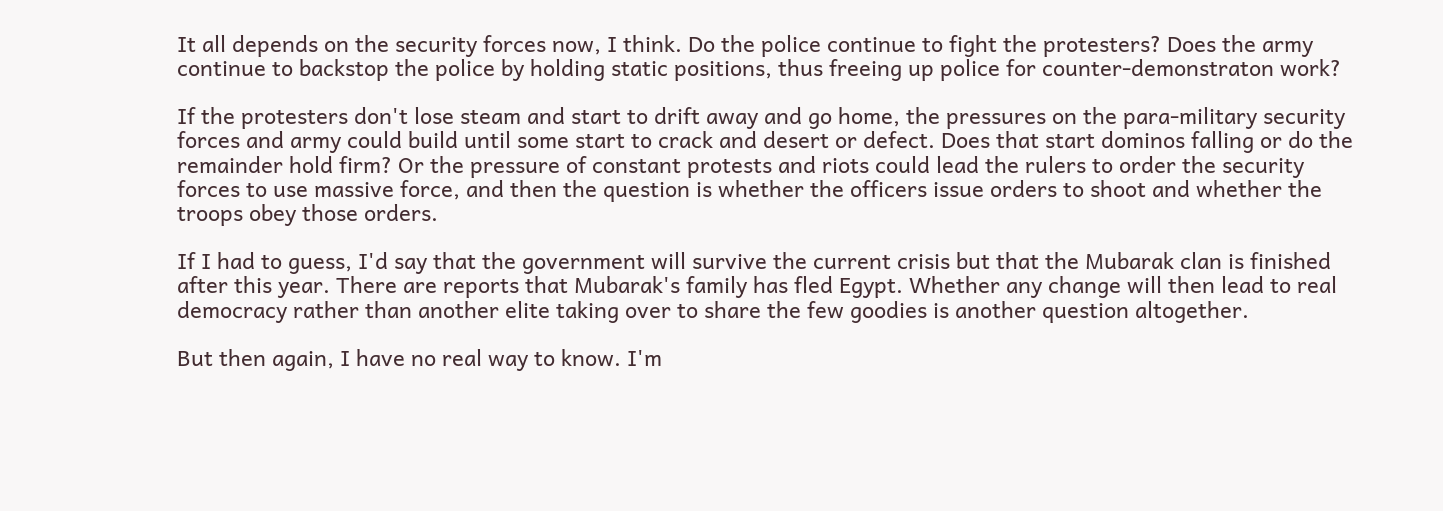It all depends on the security forces now, I think. Do the police continue to fight the protesters? Does the army continue to backstop the police by holding static positions, thus freeing up police for counter-demonstraton work?

If the protesters don't lose steam and start to drift away and go home, the pressures on the para-military security forces and army could build until some start to crack and desert or defect. Does that start dominos falling or do the remainder hold firm? Or the pressure of constant protests and riots could lead the rulers to order the security forces to use massive force, and then the question is whether the officers issue orders to shoot and whether the troops obey those orders.

If I had to guess, I'd say that the government will survive the current crisis but that the Mubarak clan is finished after this year. There are reports that Mubarak's family has fled Egypt. Whether any change will then lead to real democracy rather than another elite taking over to share the few goodies is another question altogether.

But then again, I have no real way to know. I'm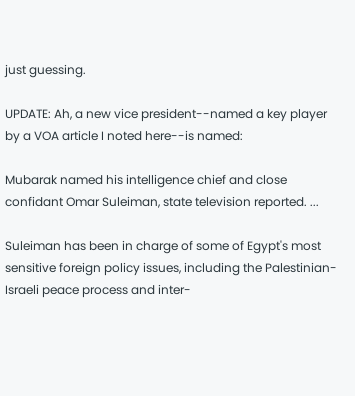just guessing.

UPDATE: Ah, a new vice president--named a key player by a VOA article I noted here--is named:

Mubarak named his intelligence chief and close confidant Omar Suleiman, state television reported. ...

Suleiman has been in charge of some of Egypt's most sensitive foreign policy issues, including the Palestinian-Israeli peace process and inter-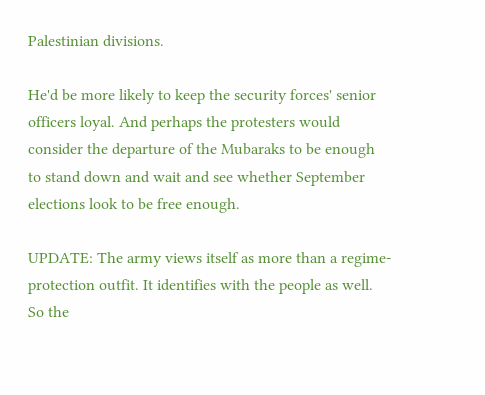Palestinian divisions.

He'd be more likely to keep the security forces' senior officers loyal. And perhaps the protesters would consider the departure of the Mubaraks to be enough to stand down and wait and see whether September elections look to be free enough.

UPDATE: The army views itself as more than a regime-protection outfit. It identifies with the people as well. So the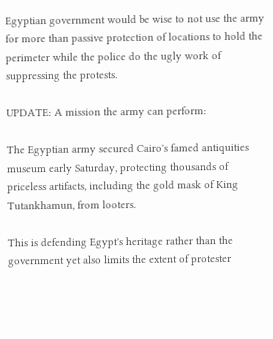Egyptian government would be wise to not use the army for more than passive protection of locations to hold the perimeter while the police do the ugly work of suppressing the protests.

UPDATE: A mission the army can perform:

The Egyptian army secured Cairo's famed antiquities museum early Saturday, protecting thousands of priceless artifacts, including the gold mask of King Tutankhamun, from looters.

This is defending Egypt's heritage rather than the government yet also limits the extent of protester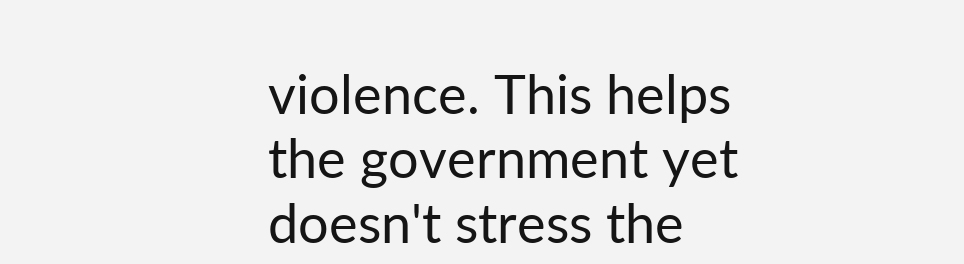violence. This helps the government yet doesn't stress the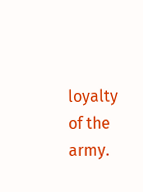loyalty of the army.